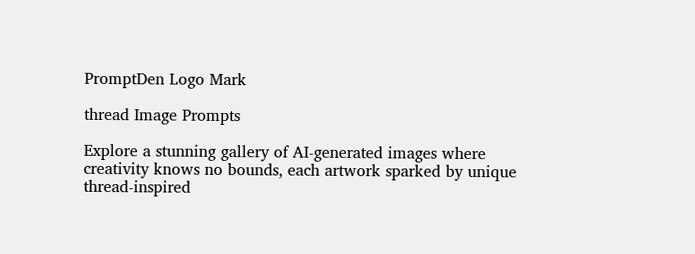PromptDen Logo Mark

thread Image Prompts

Explore a stunning gallery of AI-generated images where creativity knows no bounds, each artwork sparked by unique thread-inspired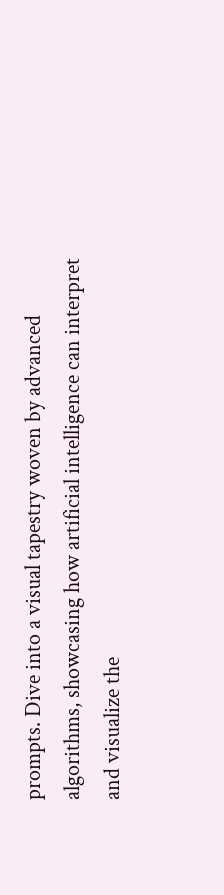prompts. Dive into a visual tapestry woven by advanced algorithms, showcasing how artificial intelligence can interpret and visualize the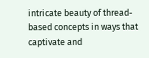intricate beauty of thread-based concepts in ways that captivate and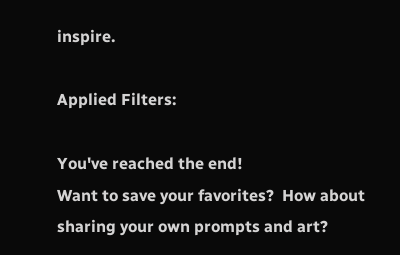inspire.

Applied Filters:

You've reached the end!
Want to save your favorites?  How about sharing your own prompts and art?